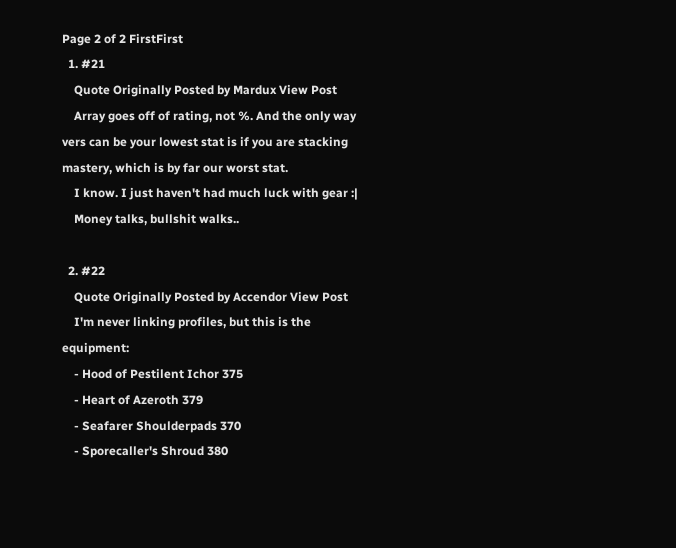Page 2 of 2 FirstFirst
  1. #21
    Quote Originally Posted by Mardux View Post
    Array goes off of rating, not %. And the only way vers can be your lowest stat is if you are stacking mastery, which is by far our worst stat.
    I know. I just haven't had much luck with gear :|
    Money talks, bullshit walks..

  2. #22
    Quote Originally Posted by Accendor View Post
    I'm never linking profiles, but this is the equipment:
    - Hood of Pestilent Ichor 375
    - Heart of Azeroth 379
    - Seafarer Shoulderpads 370
    - Sporecaller's Shroud 380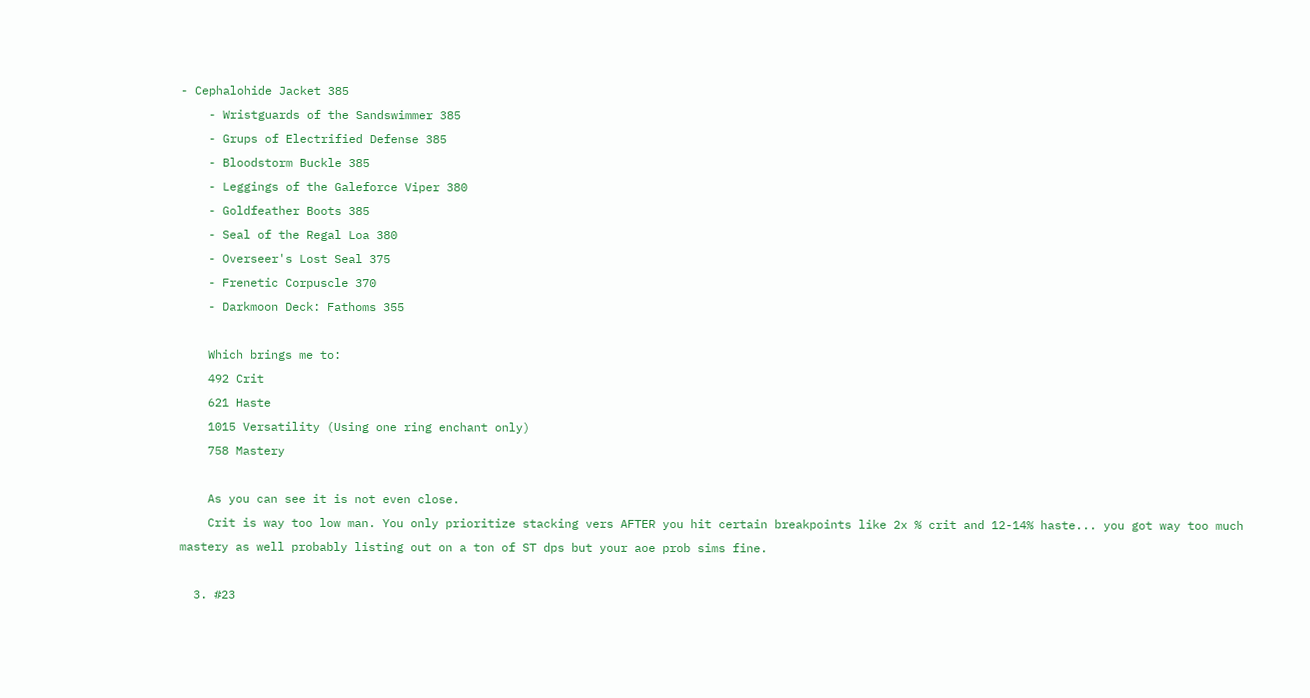- Cephalohide Jacket 385
    - Wristguards of the Sandswimmer 385
    - Grups of Electrified Defense 385
    - Bloodstorm Buckle 385
    - Leggings of the Galeforce Viper 380
    - Goldfeather Boots 385
    - Seal of the Regal Loa 380
    - Overseer's Lost Seal 375
    - Frenetic Corpuscle 370
    - Darkmoon Deck: Fathoms 355

    Which brings me to:
    492 Crit
    621 Haste
    1015 Versatility (Using one ring enchant only)
    758 Mastery

    As you can see it is not even close.
    Crit is way too low man. You only prioritize stacking vers AFTER you hit certain breakpoints like 2x % crit and 12-14% haste... you got way too much mastery as well probably listing out on a ton of ST dps but your aoe prob sims fine.

  3. #23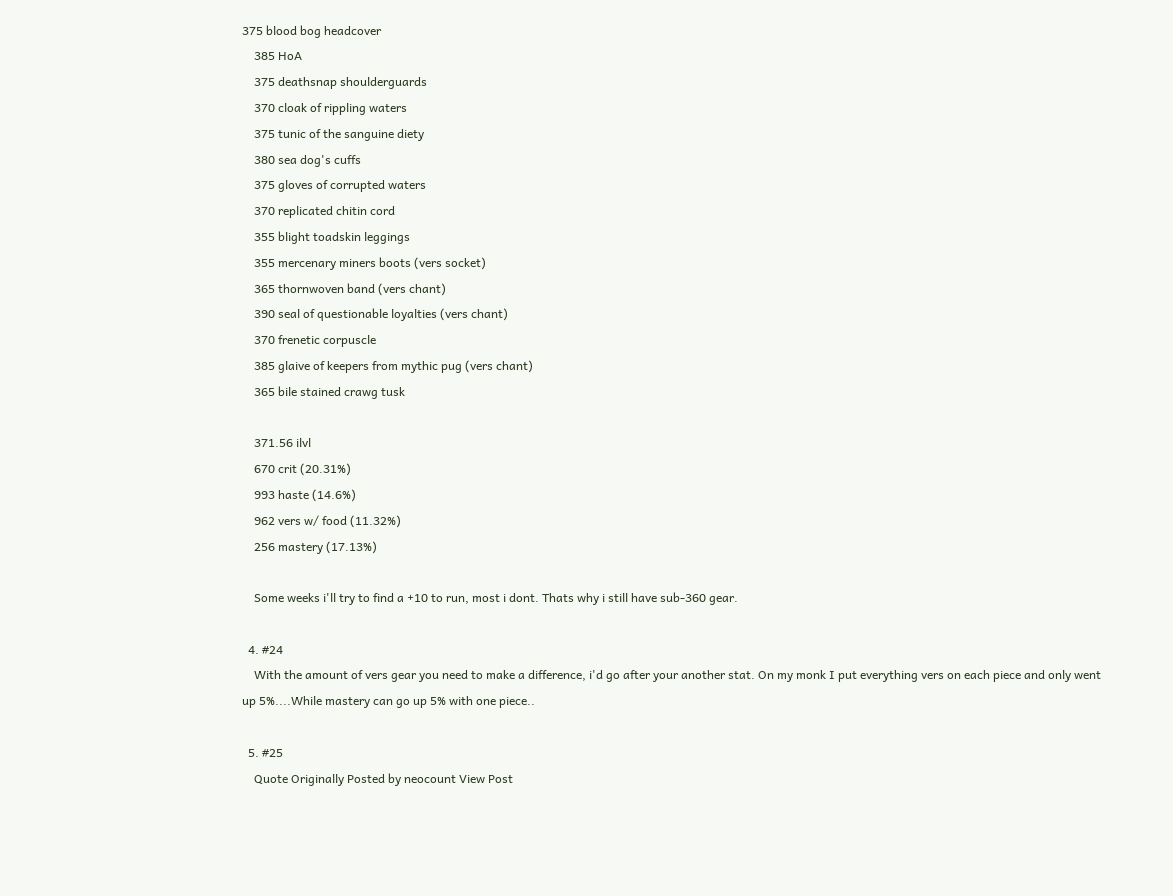375 blood bog headcover
    385 HoA
    375 deathsnap shoulderguards
    370 cloak of rippling waters
    375 tunic of the sanguine diety
    380 sea dog's cuffs
    375 gloves of corrupted waters
    370 replicated chitin cord
    355 blight toadskin leggings
    355 mercenary miners boots (vers socket)
    365 thornwoven band (vers chant)
    390 seal of questionable loyalties (vers chant)
    370 frenetic corpuscle
    385 glaive of keepers from mythic pug (vers chant)
    365 bile stained crawg tusk

    371.56 ilvl
    670 crit (20.31%)
    993 haste (14.6%)
    962 vers w/ food (11.32%)
    256 mastery (17.13%)

    Some weeks i'll try to find a +10 to run, most i dont. Thats why i still have sub-360 gear.

  4. #24
    With the amount of vers gear you need to make a difference, i'd go after your another stat. On my monk I put everything vers on each piece and only went up 5%....While mastery can go up 5% with one piece..

  5. #25
    Quote Originally Posted by neocount View Post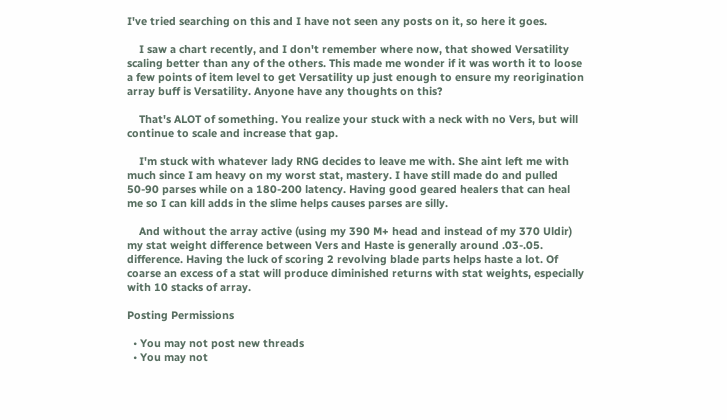I've tried searching on this and I have not seen any posts on it, so here it goes.

    I saw a chart recently, and I don't remember where now, that showed Versatility scaling better than any of the others. This made me wonder if it was worth it to loose a few points of item level to get Versatility up just enough to ensure my reorigination array buff is Versatility. Anyone have any thoughts on this?

    That's ALOT of something. You realize your stuck with a neck with no Vers, but will continue to scale and increase that gap.

    I'm stuck with whatever lady RNG decides to leave me with. She aint left me with much since I am heavy on my worst stat, mastery. I have still made do and pulled 50-90 parses while on a 180-200 latency. Having good geared healers that can heal me so I can kill adds in the slime helps causes parses are silly.

    And without the array active (using my 390 M+ head and instead of my 370 Uldir) my stat weight difference between Vers and Haste is generally around .03-.05. difference. Having the luck of scoring 2 revolving blade parts helps haste a lot. Of coarse an excess of a stat will produce diminished returns with stat weights, especially with 10 stacks of array.

Posting Permissions

  • You may not post new threads
  • You may not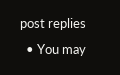post replies
  • You may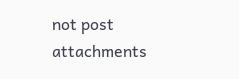not post attachments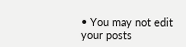• You may not edit your posts